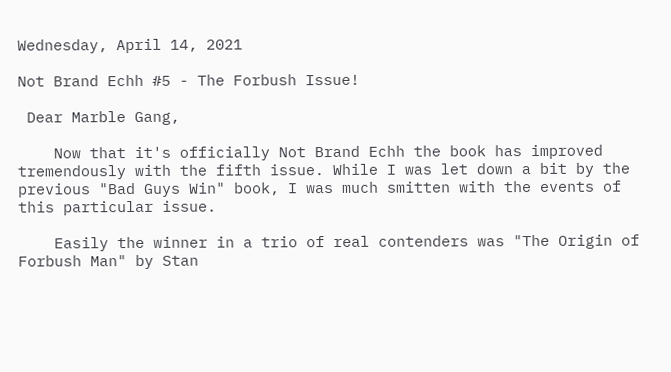Wednesday, April 14, 2021

Not Brand Echh #5 - The Forbush Issue!

 Dear Marble Gang,

    Now that it's officially Not Brand Echh the book has improved tremendously with the fifth issue. While I was let down a bit by the previous "Bad Guys Win" book, I was much smitten with the events of this particular issue.

    Easily the winner in a trio of real contenders was "The Origin of Forbush Man" by Stan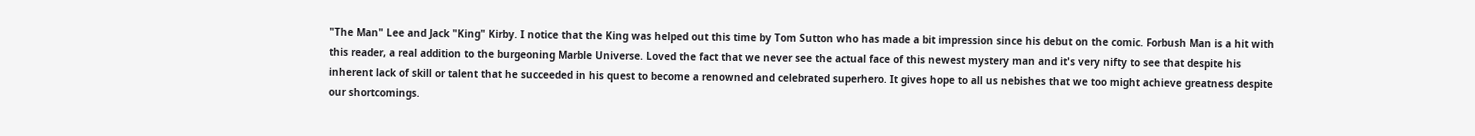"The Man" Lee and Jack "King" Kirby. I notice that the King was helped out this time by Tom Sutton who has made a bit impression since his debut on the comic. Forbush Man is a hit with this reader, a real addition to the burgeoning Marble Universe. Loved the fact that we never see the actual face of this newest mystery man and it's very nifty to see that despite his inherent lack of skill or talent that he succeeded in his quest to become a renowned and celebrated superhero. It gives hope to all us nebishes that we too might achieve greatness despite our shortcomings.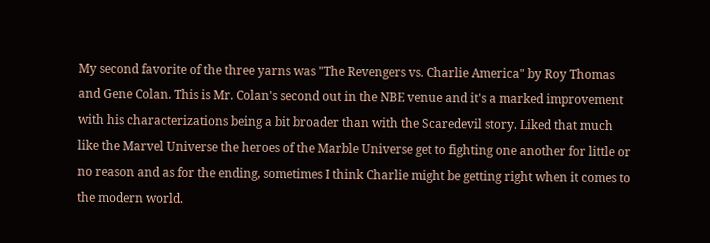My second favorite of the three yarns was "The Revengers vs. Charlie America" by Roy Thomas and Gene Colan. This is Mr. Colan's second out in the NBE venue and it's a marked improvement with his characterizations being a bit broader than with the Scaredevil story. Liked that much like the Marvel Universe the heroes of the Marble Universe get to fighting one another for little or no reason and as for the ending, sometimes I think Charlie might be getting right when it comes to the modern world.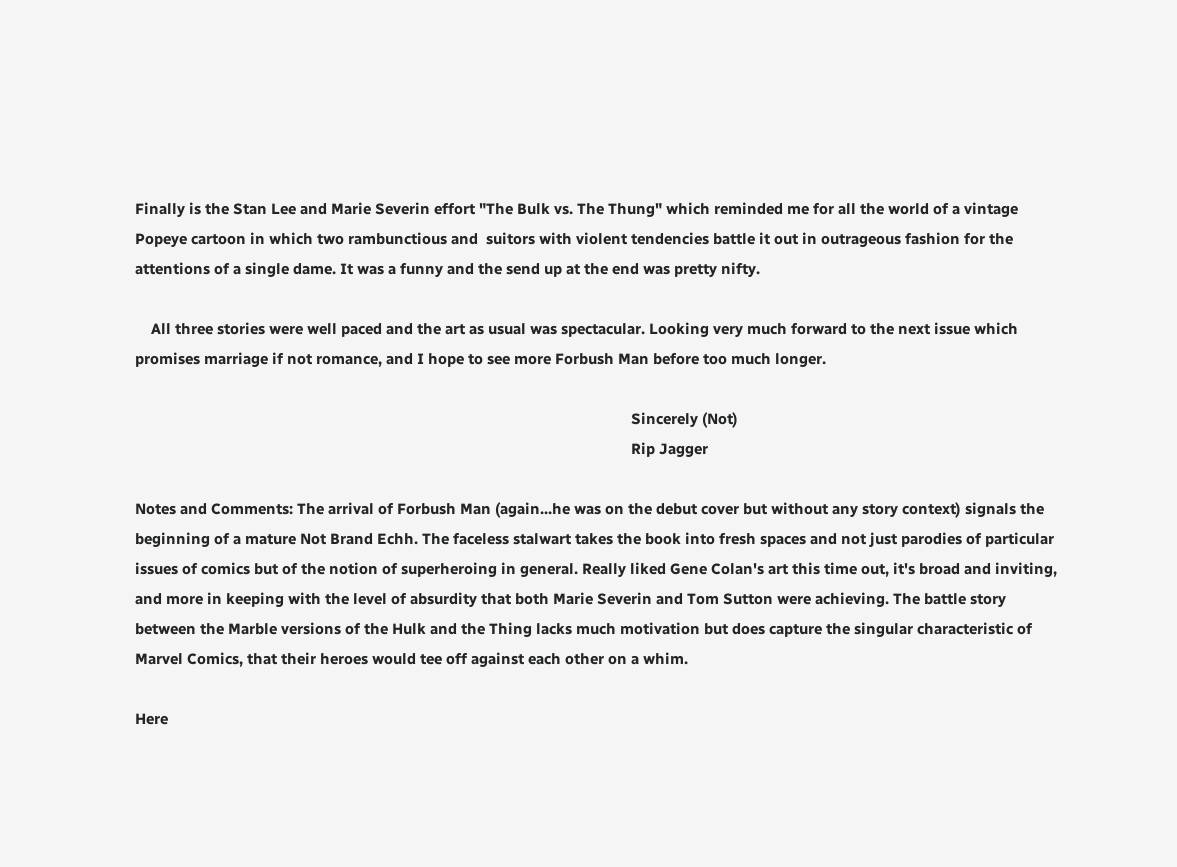Finally is the Stan Lee and Marie Severin effort "The Bulk vs. The Thung" which reminded me for all the world of a vintage Popeye cartoon in which two rambunctious and  suitors with violent tendencies battle it out in outrageous fashion for the attentions of a single dame. It was a funny and the send up at the end was pretty nifty.

    All three stories were well paced and the art as usual was spectacular. Looking very much forward to the next issue which promises marriage if not romance, and I hope to see more Forbush Man before too much longer.

                                                                                                                            Sincerely (Not)
                                                                                                                            Rip Jagger

Notes and Comments: The arrival of Forbush Man (again...he was on the debut cover but without any story context) signals the beginning of a mature Not Brand Echh. The faceless stalwart takes the book into fresh spaces and not just parodies of particular issues of comics but of the notion of superheroing in general. Really liked Gene Colan's art this time out, it's broad and inviting, and more in keeping with the level of absurdity that both Marie Severin and Tom Sutton were achieving. The battle story between the Marble versions of the Hulk and the Thing lacks much motivation but does capture the singular characteristic of Marvel Comics, that their heroes would tee off against each other on a whim.

Here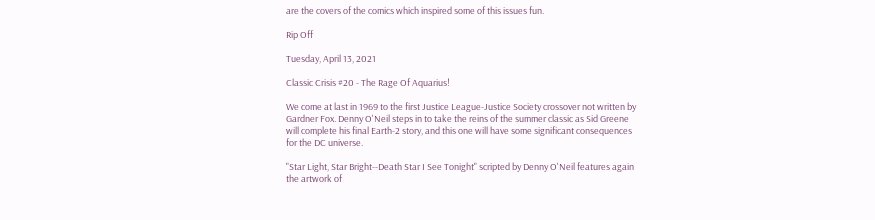are the covers of the comics which inspired some of this issues fun.

Rip Off

Tuesday, April 13, 2021

Classic Crisis #20 - The Rage Of Aquarius!

We come at last in 1969 to the first Justice League-Justice Society crossover not written by Gardner Fox. Denny O'Neil steps in to take the reins of the summer classic as Sid Greene will complete his final Earth-2 story, and this one will have some significant consequences for the DC universe.

"Star Light, Star Bright--Death Star I See Tonight" scripted by Denny O'Neil features again the artwork of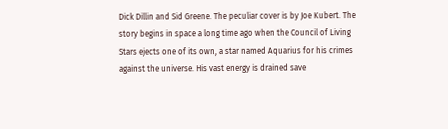Dick Dillin and Sid Greene. The peculiar cover is by Joe Kubert. The story begins in space a long time ago when the Council of Living Stars ejects one of its own, a star named Aquarius for his crimes against the universe. His vast energy is drained save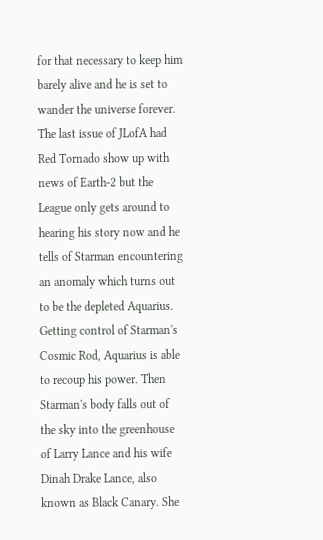for that necessary to keep him barely alive and he is set to wander the universe forever. The last issue of JLofA had Red Tornado show up with news of Earth-2 but the League only gets around to hearing his story now and he tells of Starman encountering an anomaly which turns out to be the depleted Aquarius. Getting control of Starman's Cosmic Rod, Aquarius is able to recoup his power. Then Starman's body falls out of the sky into the greenhouse of Larry Lance and his wife Dinah Drake Lance, also known as Black Canary. She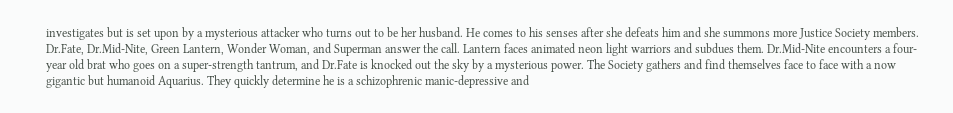investigates but is set upon by a mysterious attacker who turns out to be her husband. He comes to his senses after she defeats him and she summons more Justice Society members. Dr.Fate, Dr.Mid-Nite, Green Lantern, Wonder Woman, and Superman answer the call. Lantern faces animated neon light warriors and subdues them. Dr.Mid-Nite encounters a four-year old brat who goes on a super-strength tantrum, and Dr.Fate is knocked out the sky by a mysterious power. The Society gathers and find themselves face to face with a now gigantic but humanoid Aquarius. They quickly determine he is a schizophrenic manic-depressive and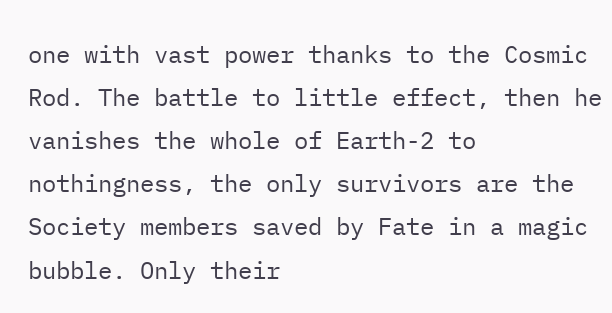one with vast power thanks to the Cosmic Rod. The battle to little effect, then he vanishes the whole of Earth-2 to nothingness, the only survivors are the Society members saved by Fate in a magic bubble. Only their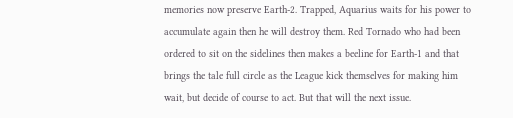memories now preserve Earth-2. Trapped, Aquarius waits for his power to accumulate again then he will destroy them. Red Tornado who had been ordered to sit on the sidelines then makes a beeline for Earth-1 and that brings the tale full circle as the League kick themselves for making him wait, but decide of course to act. But that will the next issue.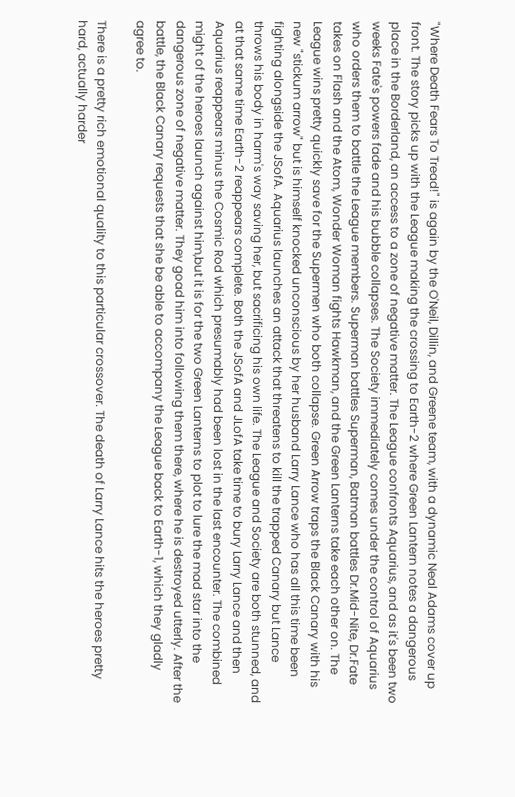"Where Death Fears To Tread!" is again by the O'Neil, Dillin, and Greene team, with a dynamic Neal Adams cover up front. The story picks up with the League making the crossing to Earth-2 where Green Lantern notes a dangerous place in the Borderland, an access to a zone of negative matter. The League confronts Aquarius, and as it's been two weeks Fate's powers fade and his bubble collapses. The Society immediately comes under the control of Aquarius who orders them to battle the League members. Superman battles Superman, Batman battles Dr.Mid-Nite, Dr.Fate takes on Flash and the Atom, Wonder Woman fights Hawkman, and the Green Lanterns take each other on. The League wins pretty quickly save for the Supermen who both collapse. Green Arrow traps the Black Canary with his new "stickum arrow" but is himself knocked unconscious by her husband Larry Lance who has all this time been fighting alongside the JSofA. Aquarius launches an attack that threatens to kill the trapped Canary but Lance throws his body in harm's way saving her, but sacrificing his own life. The League and Society are both stunned, and at that same time Earth-2 reappears complete. Both the JSofA and JLofA take time to bury Larry Lance and then Aquarius reappears minus the Cosmic Rod which presumably had been lost in the last encounter. The combined might of the heroes launch against him,but it is for the two Green Lanterns to plot to lure the mad star into the dangerous zone of negative matter. They goad him into following them there, where he is destroyed utterly. After the battle, the Black Canary requests that she be able to accompany the League back to Earth-1, which they gladly agree to.

There is a pretty rich emotional quality to this particular crossover. The death of Larry Lance hits the heroes pretty hard, actually harder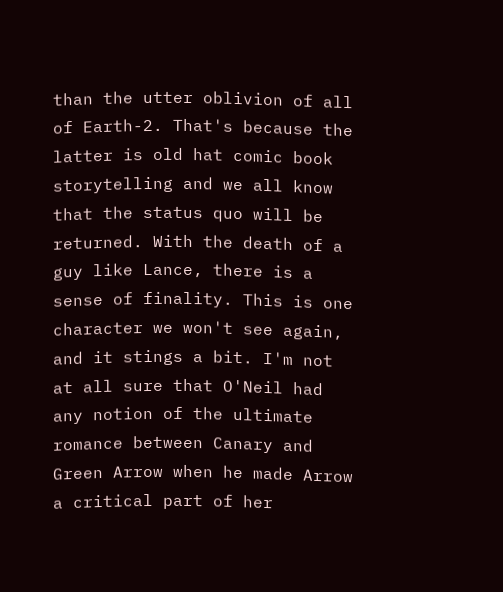than the utter oblivion of all of Earth-2. That's because the latter is old hat comic book storytelling and we all know that the status quo will be returned. With the death of a guy like Lance, there is a sense of finality. This is one character we won't see again, and it stings a bit. I'm not at all sure that O'Neil had any notion of the ultimate romance between Canary and Green Arrow when he made Arrow a critical part of her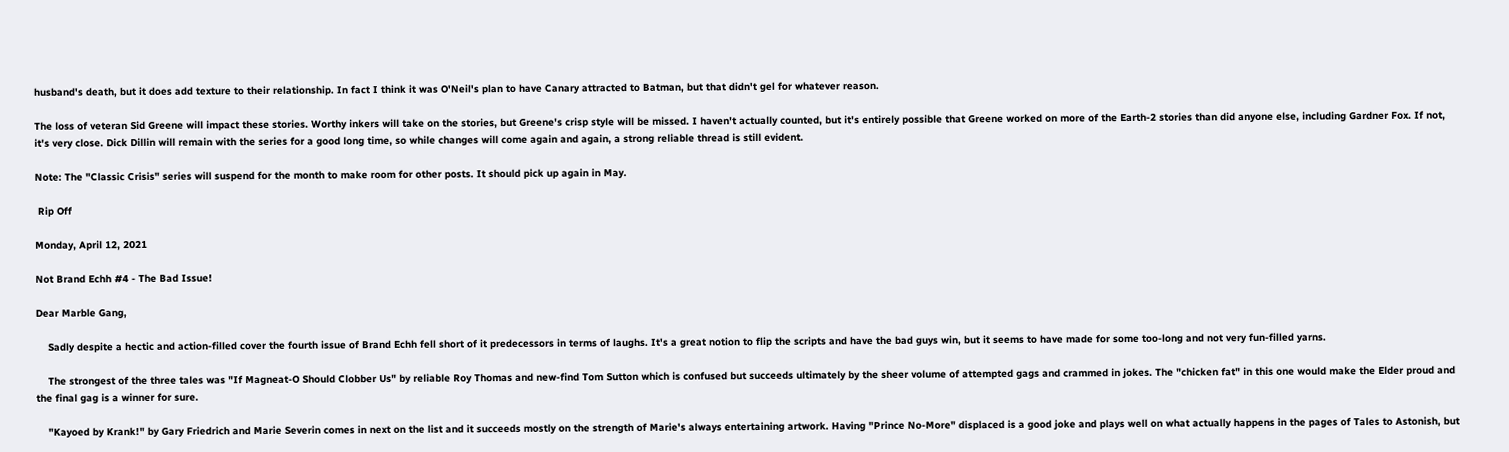husband's death, but it does add texture to their relationship. In fact I think it was O'Neil's plan to have Canary attracted to Batman, but that didn't gel for whatever reason.

The loss of veteran Sid Greene will impact these stories. Worthy inkers will take on the stories, but Greene's crisp style will be missed. I haven't actually counted, but it's entirely possible that Greene worked on more of the Earth-2 stories than did anyone else, including Gardner Fox. If not, it's very close. Dick Dillin will remain with the series for a good long time, so while changes will come again and again, a strong reliable thread is still evident.

Note: The "Classic Crisis" series will suspend for the month to make room for other posts. It should pick up again in May.

 Rip Off

Monday, April 12, 2021

Not Brand Echh #4 - The Bad Issue!

Dear Marble Gang,

    Sadly despite a hectic and action-filled cover the fourth issue of Brand Echh fell short of it predecessors in terms of laughs. It's a great notion to flip the scripts and have the bad guys win, but it seems to have made for some too-long and not very fun-filled yarns.

    The strongest of the three tales was "If Magneat-O Should Clobber Us" by reliable Roy Thomas and new-find Tom Sutton which is confused but succeeds ultimately by the sheer volume of attempted gags and crammed in jokes. The "chicken fat" in this one would make the Elder proud and the final gag is a winner for sure.

    "Kayoed by Krank!" by Gary Friedrich and Marie Severin comes in next on the list and it succeeds mostly on the strength of Marie's always entertaining artwork. Having "Prince No-More" displaced is a good joke and plays well on what actually happens in the pages of Tales to Astonish, but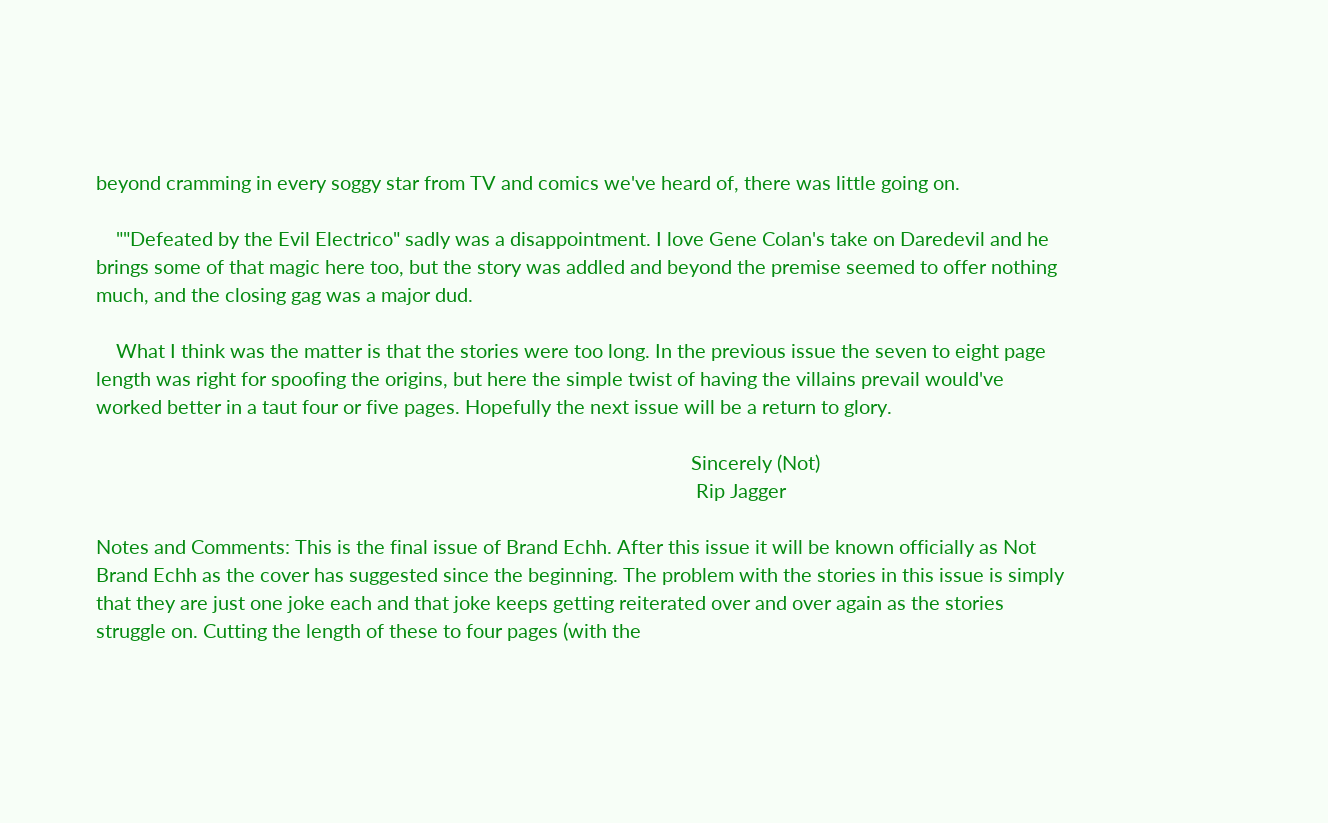beyond cramming in every soggy star from TV and comics we've heard of, there was little going on.

    ""Defeated by the Evil Electrico" sadly was a disappointment. I love Gene Colan's take on Daredevil and he brings some of that magic here too, but the story was addled and beyond the premise seemed to offer nothing much, and the closing gag was a major dud.

    What I think was the matter is that the stories were too long. In the previous issue the seven to eight page length was right for spoofing the origins, but here the simple twist of having the villains prevail would've worked better in a taut four or five pages. Hopefully the next issue will be a return to glory.

                                                                                                                       Sincerely (Not)
                                                                                                                        Rip Jagger

Notes and Comments: This is the final issue of Brand Echh. After this issue it will be known officially as Not Brand Echh as the cover has suggested since the beginning. The problem with the stories in this issue is simply that they are just one joke each and that joke keeps getting reiterated over and over again as the stories struggle on. Cutting the length of these to four pages (with the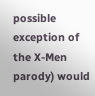possible exception of the X-Men parody) would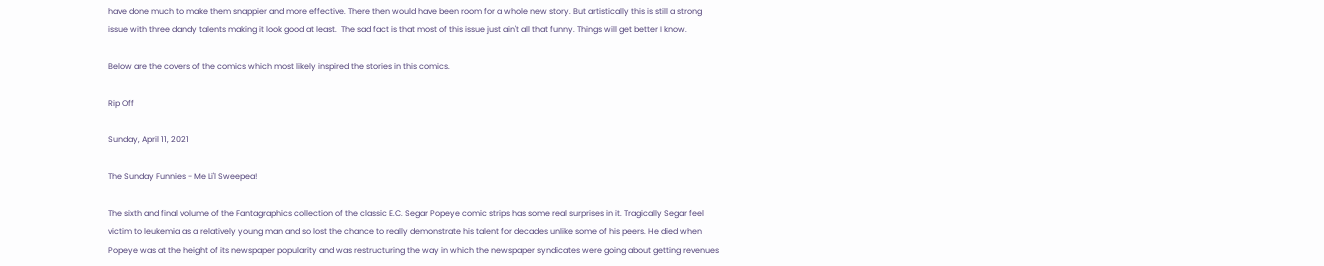have done much to make them snappier and more effective. There then would have been room for a whole new story. But artistically this is still a strong issue with three dandy talents making it look good at least.  The sad fact is that most of this issue just ain't all that funny. Things will get better I know.

Below are the covers of the comics which most likely inspired the stories in this comics.

Rip Off

Sunday, April 11, 2021

The Sunday Funnies - Me Li'l Sweepea!

The sixth and final volume of the Fantagraphics collection of the classic E.C. Segar Popeye comic strips has some real surprises in it. Tragically Segar feel victim to leukemia as a relatively young man and so lost the chance to really demonstrate his talent for decades unlike some of his peers. He died when Popeye was at the height of its newspaper popularity and was restructuring the way in which the newspaper syndicates were going about getting revenues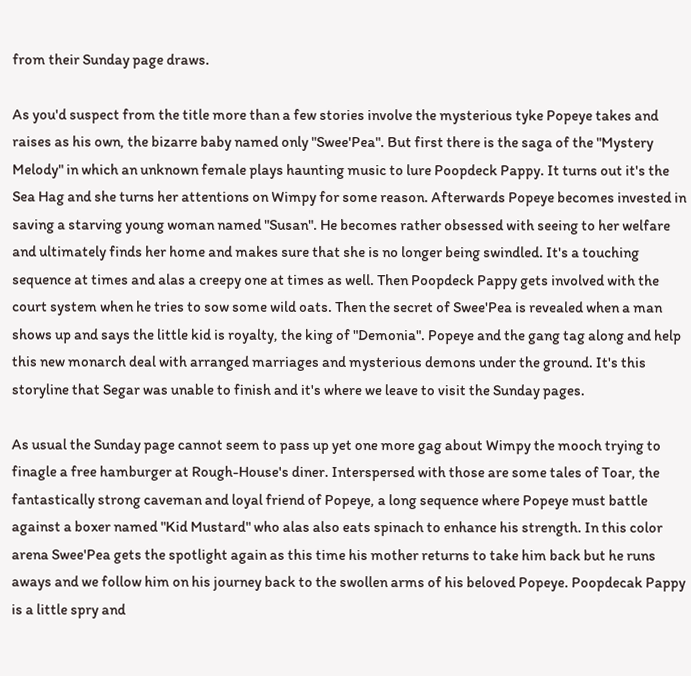from their Sunday page draws.

As you'd suspect from the title more than a few stories involve the mysterious tyke Popeye takes and raises as his own, the bizarre baby named only "Swee'Pea". But first there is the saga of the "Mystery Melody" in which an unknown female plays haunting music to lure Poopdeck Pappy. It turns out it's the Sea Hag and she turns her attentions on Wimpy for some reason. Afterwards Popeye becomes invested in saving a starving young woman named "Susan". He becomes rather obsessed with seeing to her welfare and ultimately finds her home and makes sure that she is no longer being swindled. It's a touching sequence at times and alas a creepy one at times as well. Then Poopdeck Pappy gets involved with the court system when he tries to sow some wild oats. Then the secret of Swee'Pea is revealed when a man shows up and says the little kid is royalty, the king of "Demonia". Popeye and the gang tag along and help this new monarch deal with arranged marriages and mysterious demons under the ground. It's this storyline that Segar was unable to finish and it's where we leave to visit the Sunday pages.

As usual the Sunday page cannot seem to pass up yet one more gag about Wimpy the mooch trying to finagle a free hamburger at Rough-House's diner. Interspersed with those are some tales of Toar, the fantastically strong caveman and loyal friend of Popeye, a long sequence where Popeye must battle against a boxer named "Kid Mustard" who alas also eats spinach to enhance his strength. In this color arena Swee'Pea gets the spotlight again as this time his mother returns to take him back but he runs aways and we follow him on his journey back to the swollen arms of his beloved Popeye. Poopdecak Pappy is a little spry and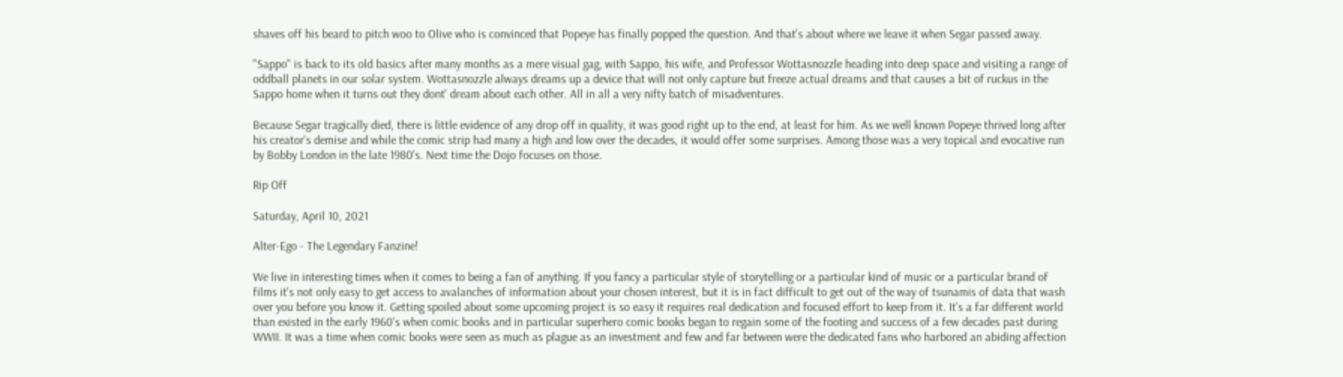shaves off his beard to pitch woo to Olive who is convinced that Popeye has finally popped the question. And that's about where we leave it when Segar passed away.

"Sappo" is back to its old basics after many months as a mere visual gag, with Sappo, his wife, and Professor Wottasnozzle heading into deep space and visiting a range of oddball planets in our solar system. Wottasnozzle always dreams up a device that will not only capture but freeze actual dreams and that causes a bit of ruckus in the Sappo home when it turns out they dont' dream about each other. All in all a very nifty batch of misadventures.

Because Segar tragically died, there is little evidence of any drop off in quality, it was good right up to the end, at least for him. As we well known Popeye thrived long after his creator's demise and while the comic strip had many a high and low over the decades, it would offer some surprises. Among those was a very topical and evocative run by Bobby London in the late 1980's. Next time the Dojo focuses on those.

Rip Off

Saturday, April 10, 2021

Alter-Ego - The Legendary Fanzine!

We live in interesting times when it comes to being a fan of anything. If you fancy a particular style of storytelling or a particular kind of music or a particular brand of films it's not only easy to get access to avalanches of information about your chosen interest, but it is in fact difficult to get out of the way of tsunamis of data that wash over you before you know it. Getting spoiled about some upcoming project is so easy it requires real dedication and focused effort to keep from it. It's a far different world than existed in the early 1960's when comic books and in particular superhero comic books began to regain some of the footing and success of a few decades past during WWII. It was a time when comic books were seen as much as plague as an investment and few and far between were the dedicated fans who harbored an abiding affection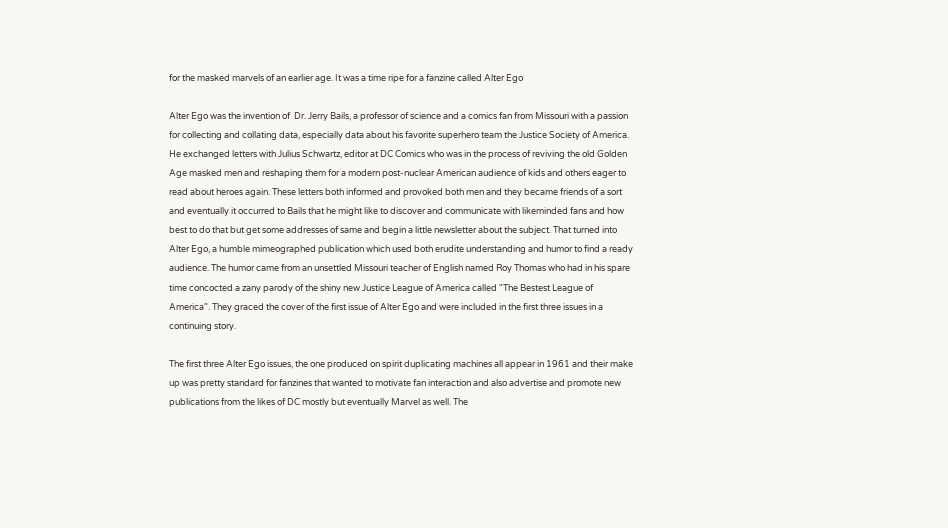for the masked marvels of an earlier age. It was a time ripe for a fanzine called Alter Ego

Alter Ego was the invention of  Dr. Jerry Bails, a professor of science and a comics fan from Missouri with a passion for collecting and collating data, especially data about his favorite superhero team the Justice Society of America. He exchanged letters with Julius Schwartz, editor at DC Comics who was in the process of reviving the old Golden Age masked men and reshaping them for a modern post-nuclear American audience of kids and others eager to read about heroes again. These letters both informed and provoked both men and they became friends of a sort and eventually it occurred to Bails that he might like to discover and communicate with likeminded fans and how best to do that but get some addresses of same and begin a little newsletter about the subject. That turned into Alter Ego, a humble mimeographed publication which used both erudite understanding and humor to find a ready audience. The humor came from an unsettled Missouri teacher of English named Roy Thomas who had in his spare time concocted a zany parody of the shiny new Justice League of America called "The Bestest League of America". They graced the cover of the first issue of Alter Ego and were included in the first three issues in a continuing story.

The first three Alter Ego issues, the one produced on spirit duplicating machines all appear in 1961 and their make up was pretty standard for fanzines that wanted to motivate fan interaction and also advertise and promote new publications from the likes of DC mostly but eventually Marvel as well. The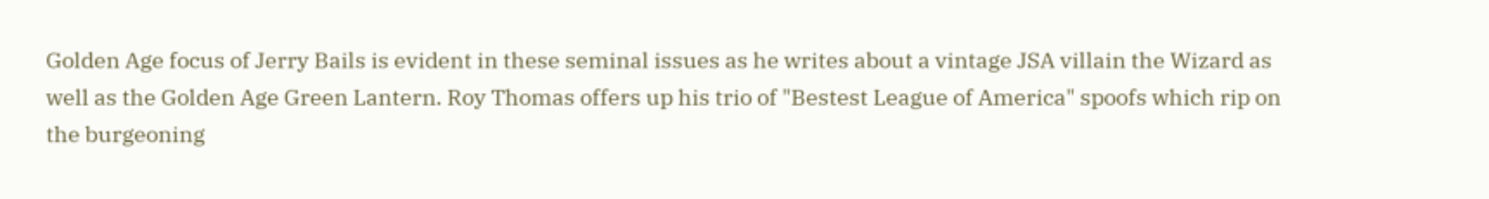Golden Age focus of Jerry Bails is evident in these seminal issues as he writes about a vintage JSA villain the Wizard as well as the Golden Age Green Lantern. Roy Thomas offers up his trio of "Bestest League of America" spoofs which rip on the burgeoning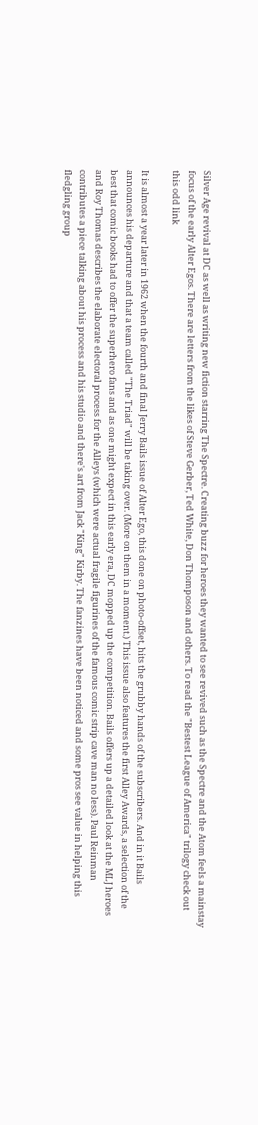Silver Age revival at DC as well as writing new fiction starring The Spectre. Creating buzz for heroes they wanted to see revived such as the Spectre and the Atom feels a mainstay focus of the early Alter Egos. There are letters from the likes of Steve Gerber, Ted White, Don Thomposon and others. To read the "Bestest League of America" trilogy check out this odd link

It is almost a year later in 1962 when the fourth and final Jerry Bails issue of Alter Ego, this done on photo-offset, hits the grubby hands of the subscribers. And in it Bails announces his departure and that a team called "The Triad" will be taking over. (More on them in a moment.) This issue also features the first Alley Awards, a selection of the best that comic books had to offer the superhero fans and as one might expect in this early era, DC mopped up the competition. Bails offers up a detailed look at the MLJ heroes and Roy Thomas describes the elaborate electoral process for the Alleys (which were actual fragile figurines of the famous comic strip cave man no less). Paul Reinman contributes a piece talking about his process and his studio and there's art from Jack "King" Kirby. The fanzines have been noticed and some pros see value in helping this fledgling group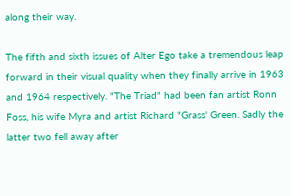along their way.

The fifth and sixth issues of Alter Ego take a tremendous leap forward in their visual quality when they finally arrive in 1963 and 1964 respectively. "The Triad" had been fan artist Ronn Foss, his wife Myra and artist Richard "Grass' Green. Sadly the latter two fell away after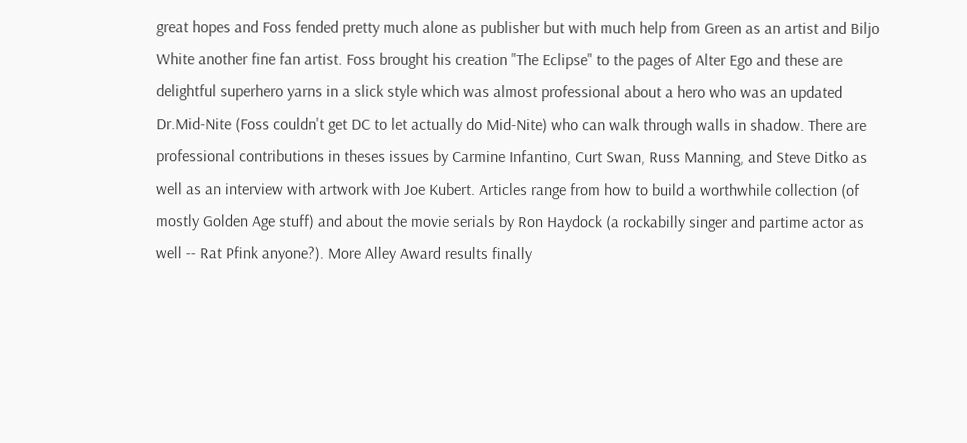great hopes and Foss fended pretty much alone as publisher but with much help from Green as an artist and Biljo White another fine fan artist. Foss brought his creation "The Eclipse" to the pages of Alter Ego and these are delightful superhero yarns in a slick style which was almost professional about a hero who was an updated Dr.Mid-Nite (Foss couldn't get DC to let actually do Mid-Nite) who can walk through walls in shadow. There are professional contributions in theses issues by Carmine Infantino, Curt Swan, Russ Manning, and Steve Ditko as well as an interview with artwork with Joe Kubert. Articles range from how to build a worthwhile collection (of mostly Golden Age stuff) and about the movie serials by Ron Haydock (a rockabilly singer and partime actor as well -- Rat Pfink anyone?). More Alley Award results finally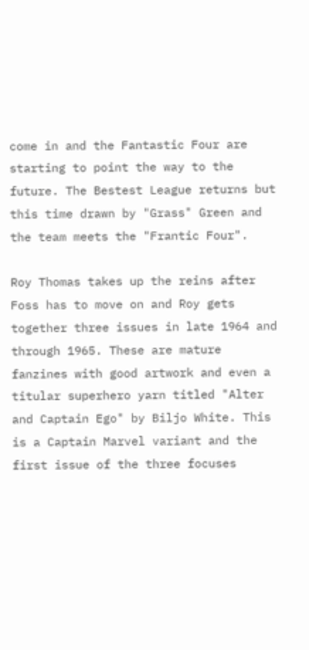come in and the Fantastic Four are starting to point the way to the future. The Bestest League returns but this time drawn by "Grass" Green and the team meets the "Frantic Four".

Roy Thomas takes up the reins after Foss has to move on and Roy gets together three issues in late 1964 and through 1965. These are mature fanzines with good artwork and even a titular superhero yarn titled "Alter and Captain Ego" by Biljo White. This is a Captain Marvel variant and the first issue of the three focuses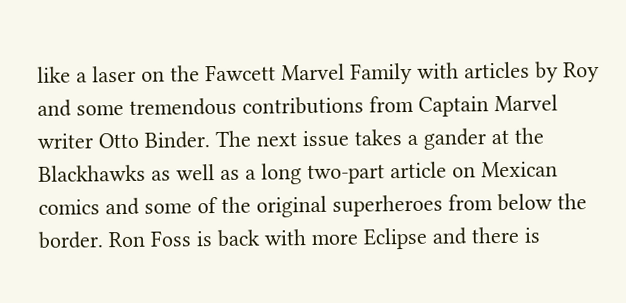like a laser on the Fawcett Marvel Family with articles by Roy and some tremendous contributions from Captain Marvel writer Otto Binder. The next issue takes a gander at the Blackhawks as well as a long two-part article on Mexican comics and some of the original superheroes from below the border. Ron Foss is back with more Eclipse and there is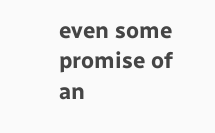even some promise of an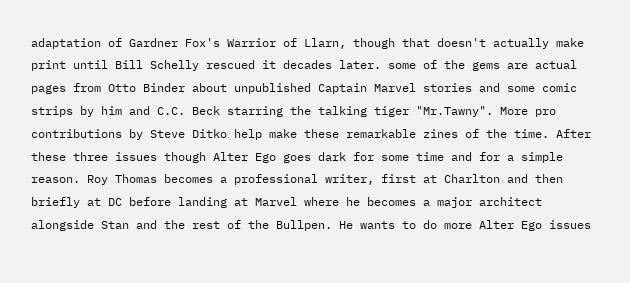adaptation of Gardner Fox's Warrior of Llarn, though that doesn't actually make print until Bill Schelly rescued it decades later. some of the gems are actual pages from Otto Binder about unpublished Captain Marvel stories and some comic strips by him and C.C. Beck starring the talking tiger "Mr.Tawny". More pro contributions by Steve Ditko help make these remarkable zines of the time. After these three issues though Alter Ego goes dark for some time and for a simple reason. Roy Thomas becomes a professional writer, first at Charlton and then briefly at DC before landing at Marvel where he becomes a major architect alongside Stan and the rest of the Bullpen. He wants to do more Alter Ego issues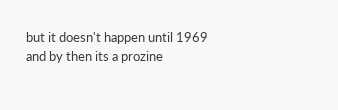but it doesn't happen until 1969 and by then its a prozine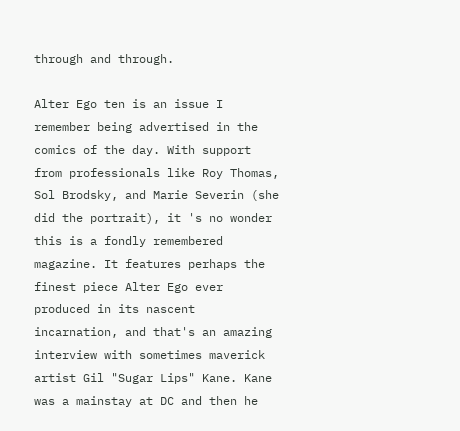through and through.

Alter Ego ten is an issue I remember being advertised in the comics of the day. With support from professionals like Roy Thomas, Sol Brodsky, and Marie Severin (she did the portrait), it 's no wonder this is a fondly remembered magazine. It features perhaps the finest piece Alter Ego ever produced in its nascent incarnation, and that's an amazing interview with sometimes maverick artist Gil "Sugar Lips" Kane. Kane was a mainstay at DC and then he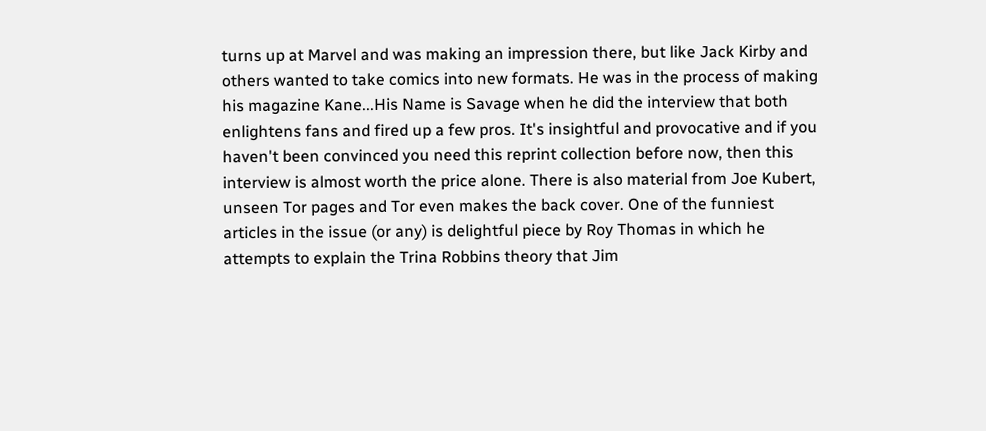turns up at Marvel and was making an impression there, but like Jack Kirby and others wanted to take comics into new formats. He was in the process of making his magazine Kane...His Name is Savage when he did the interview that both enlightens fans and fired up a few pros. It's insightful and provocative and if you haven't been convinced you need this reprint collection before now, then this interview is almost worth the price alone. There is also material from Joe Kubert, unseen Tor pages and Tor even makes the back cover. One of the funniest articles in the issue (or any) is delightful piece by Roy Thomas in which he attempts to explain the Trina Robbins theory that Jim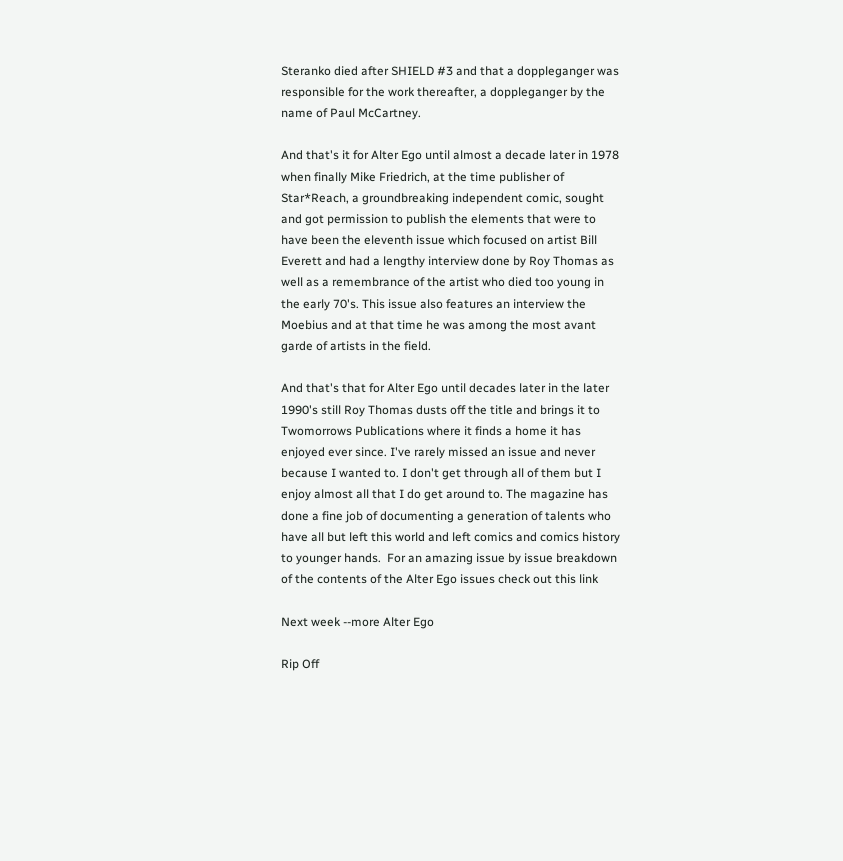Steranko died after SHIELD #3 and that a doppleganger was responsible for the work thereafter, a doppleganger by the name of Paul McCartney.

And that's it for Alter Ego until almost a decade later in 1978 when finally Mike Friedrich, at the time publisher of Star*Reach, a groundbreaking independent comic, sought and got permission to publish the elements that were to have been the eleventh issue which focused on artist Bill Everett and had a lengthy interview done by Roy Thomas as well as a remembrance of the artist who died too young in the early 70's. This issue also features an interview the Moebius and at that time he was among the most avant garde of artists in the field.

And that's that for Alter Ego until decades later in the later 1990's still Roy Thomas dusts off the title and brings it to Twomorrows Publications where it finds a home it has enjoyed ever since. I've rarely missed an issue and never because I wanted to. I don't get through all of them but I enjoy almost all that I do get around to. The magazine has done a fine job of documenting a generation of talents who have all but left this world and left comics and comics history to younger hands.  For an amazing issue by issue breakdown of the contents of the Alter Ego issues check out this link

Next week --more Alter Ego

Rip Off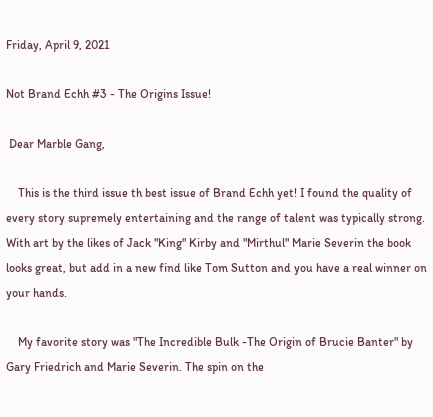Friday, April 9, 2021

Not Brand Echh #3 - The Origins Issue!

 Dear Marble Gang,

    This is the third issue th best issue of Brand Echh yet! I found the quality of every story supremely entertaining and the range of talent was typically strong. With art by the likes of Jack "King" Kirby and "Mirthul" Marie Severin the book looks great, but add in a new find like Tom Sutton and you have a real winner on your hands.

    My favorite story was "The Incredible Bulk -The Origin of Brucie Banter" by Gary Friedrich and Marie Severin. The spin on the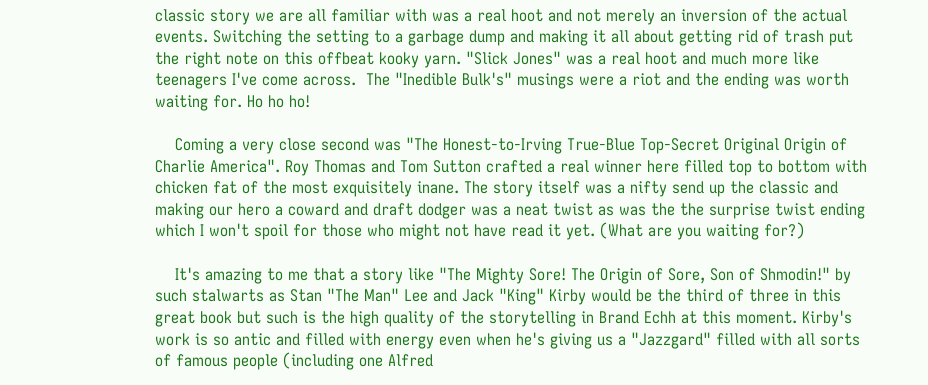classic story we are all familiar with was a real hoot and not merely an inversion of the actual events. Switching the setting to a garbage dump and making it all about getting rid of trash put the right note on this offbeat kooky yarn. "Slick Jones" was a real hoot and much more like teenagers I've come across.  The "Inedible Bulk's" musings were a riot and the ending was worth waiting for. Ho ho ho!

    Coming a very close second was "The Honest-to-Irving True-Blue Top-Secret Original Origin of Charlie America". Roy Thomas and Tom Sutton crafted a real winner here filled top to bottom with chicken fat of the most exquisitely inane. The story itself was a nifty send up the classic and making our hero a coward and draft dodger was a neat twist as was the the surprise twist ending which I won't spoil for those who might not have read it yet. (What are you waiting for?)

    It's amazing to me that a story like "The Mighty Sore! The Origin of Sore, Son of Shmodin!" by such stalwarts as Stan "The Man" Lee and Jack "King" Kirby would be the third of three in this great book but such is the high quality of the storytelling in Brand Echh at this moment. Kirby's work is so antic and filled with energy even when he's giving us a "Jazzgard" filled with all sorts of famous people (including one Alfred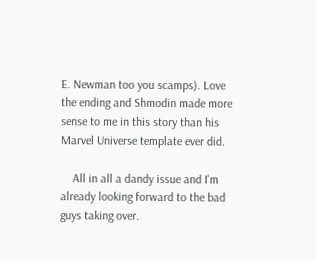E. Newman too you scamps). Love the ending and Shmodin made more sense to me in this story than his Marvel Universe template ever did.

    All in all a dandy issue and I'm already looking forward to the bad guys taking over.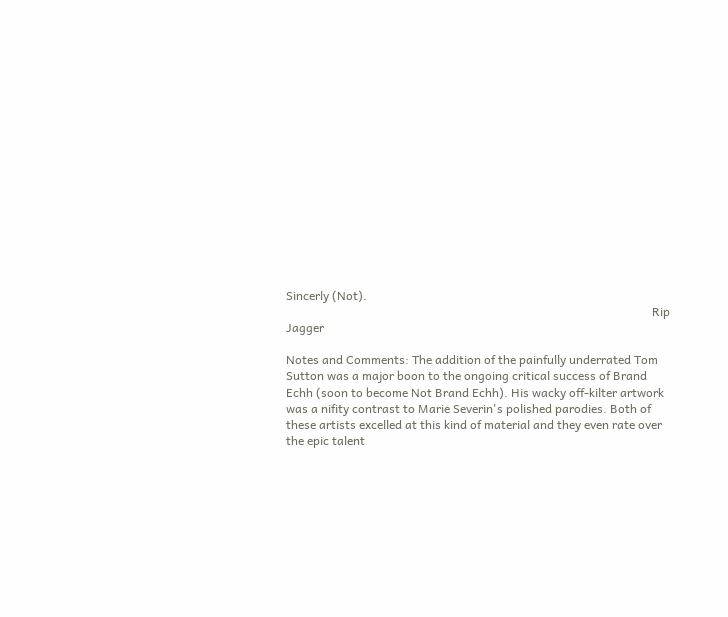Sincerly (Not).
                                                                                                                          Rip Jagger

Notes and Comments: The addition of the painfully underrated Tom Sutton was a major boon to the ongoing critical success of Brand Echh (soon to become Not Brand Echh). His wacky off-kilter artwork was a nifity contrast to Marie Severin's polished parodies. Both of these artists excelled at this kind of material and they even rate over the epic talent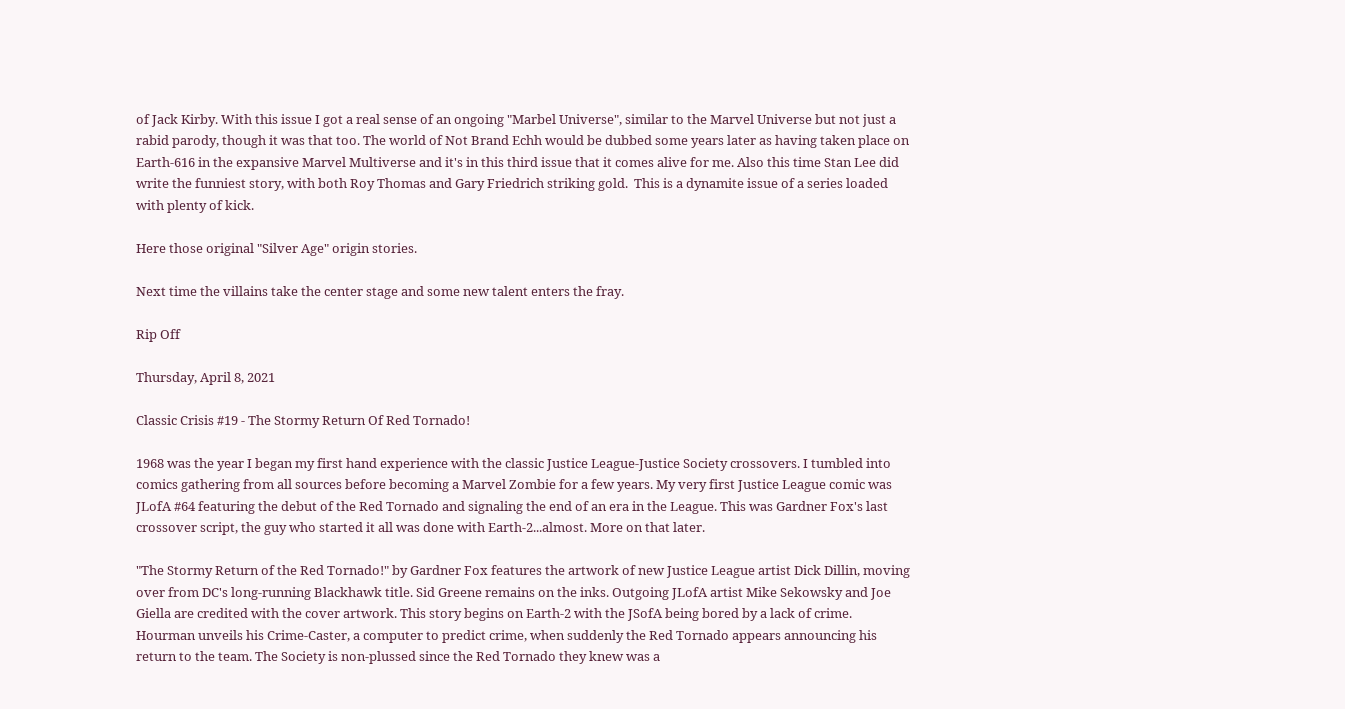of Jack Kirby. With this issue I got a real sense of an ongoing "Marbel Universe", similar to the Marvel Universe but not just a rabid parody, though it was that too. The world of Not Brand Echh would be dubbed some years later as having taken place on Earth-616 in the expansive Marvel Multiverse and it's in this third issue that it comes alive for me. Also this time Stan Lee did write the funniest story, with both Roy Thomas and Gary Friedrich striking gold.  This is a dynamite issue of a series loaded with plenty of kick.

Here those original "Silver Age" origin stories.

Next time the villains take the center stage and some new talent enters the fray.

Rip Off

Thursday, April 8, 2021

Classic Crisis #19 - The Stormy Return Of Red Tornado!

1968 was the year I began my first hand experience with the classic Justice League-Justice Society crossovers. I tumbled into comics gathering from all sources before becoming a Marvel Zombie for a few years. My very first Justice League comic was JLofA #64 featuring the debut of the Red Tornado and signaling the end of an era in the League. This was Gardner Fox's last crossover script, the guy who started it all was done with Earth-2...almost. More on that later.

"The Stormy Return of the Red Tornado!" by Gardner Fox features the artwork of new Justice League artist Dick Dillin, moving over from DC's long-running Blackhawk title. Sid Greene remains on the inks. Outgoing JLofA artist Mike Sekowsky and Joe Giella are credited with the cover artwork. This story begins on Earth-2 with the JSofA being bored by a lack of crime. Hourman unveils his Crime-Caster, a computer to predict crime, when suddenly the Red Tornado appears announcing his return to the team. The Society is non-plussed since the Red Tornado they knew was a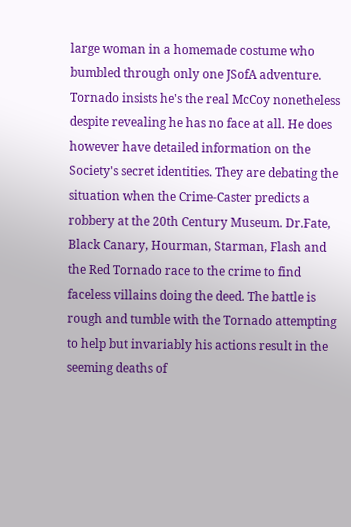large woman in a homemade costume who bumbled through only one JSofA adventure. Tornado insists he's the real McCoy nonetheless despite revealing he has no face at all. He does however have detailed information on the Society's secret identities. They are debating the situation when the Crime-Caster predicts a robbery at the 20th Century Museum. Dr.Fate, Black Canary, Hourman, Starman, Flash and the Red Tornado race to the crime to find faceless villains doing the deed. The battle is rough and tumble with the Tornado attempting to help but invariably his actions result in the seeming deaths of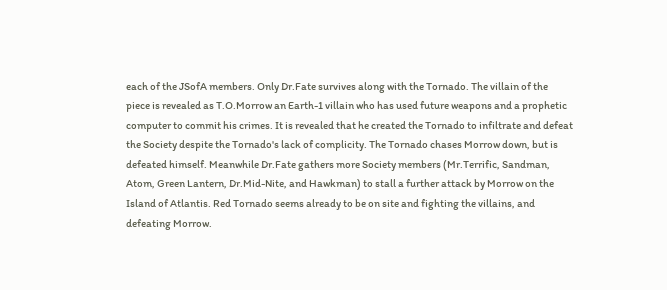each of the JSofA members. Only Dr.Fate survives along with the Tornado. The villain of the piece is revealed as T.O.Morrow an Earth-1 villain who has used future weapons and a prophetic computer to commit his crimes. It is revealed that he created the Tornado to infiltrate and defeat the Society despite the Tornado's lack of complicity. The Tornado chases Morrow down, but is defeated himself. Meanwhile Dr.Fate gathers more Society members (Mr.Terrific, Sandman, Atom, Green Lantern, Dr.Mid-Nite, and Hawkman) to stall a further attack by Morrow on the Island of Atlantis. Red Tornado seems already to be on site and fighting the villains, and defeating Morrow.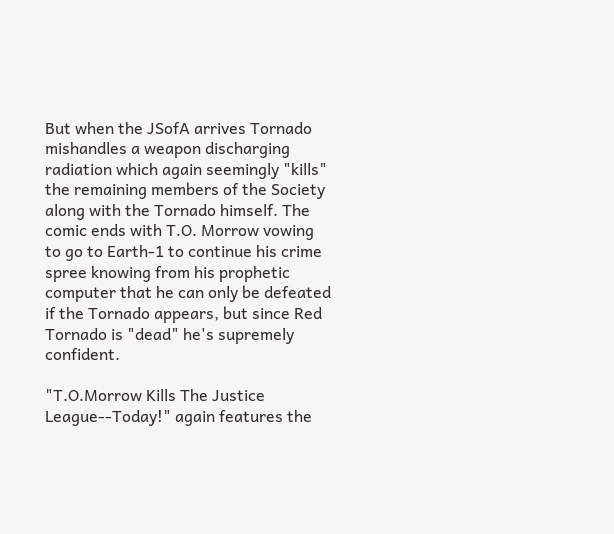But when the JSofA arrives Tornado mishandles a weapon discharging radiation which again seemingly "kills" the remaining members of the Society along with the Tornado himself. The comic ends with T.O. Morrow vowing to go to Earth-1 to continue his crime spree knowing from his prophetic computer that he can only be defeated if the Tornado appears, but since Red Tornado is "dead" he's supremely confident.

"T.O.Morrow Kills The Justice League--Today!" again features the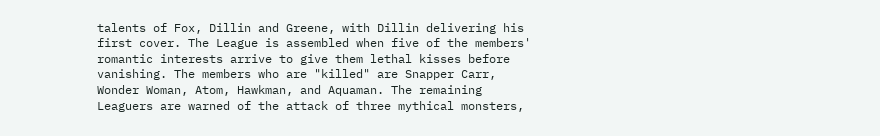talents of Fox, Dillin and Greene, with Dillin delivering his first cover. The League is assembled when five of the members' romantic interests arrive to give them lethal kisses before vanishing. The members who are "killed" are Snapper Carr, Wonder Woman, Atom, Hawkman, and Aquaman. The remaining Leaguers are warned of the attack of three mythical monsters,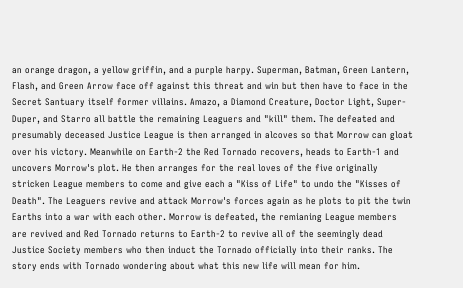an orange dragon, a yellow griffin, and a purple harpy. Superman, Batman, Green Lantern, Flash, and Green Arrow face off against this threat and win but then have to face in the Secret Santuary itself former villains. Amazo, a Diamond Creature, Doctor Light, Super-Duper, and Starro all battle the remaining Leaguers and "kill" them. The defeated and presumably deceased Justice League is then arranged in alcoves so that Morrow can gloat over his victory. Meanwhile on Earth-2 the Red Tornado recovers, heads to Earth-1 and uncovers Morrow's plot. He then arranges for the real loves of the five originally stricken League members to come and give each a "Kiss of Life" to undo the "Kisses of Death". The Leaguers revive and attack Morrow's forces again as he plots to pit the twin Earths into a war with each other. Morrow is defeated, the remianing League members are revived and Red Tornado returns to Earth-2 to revive all of the seemingly dead Justice Society members who then induct the Tornado officially into their ranks. The story ends with Tornado wondering about what this new life will mean for him.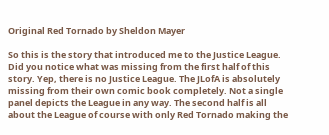Original Red Tornado by Sheldon Mayer

So this is the story that introduced me to the Justice League. Did you notice what was missing from the first half of this story. Yep, there is no Justice League. The JLofA is absolutely missing from their own comic book completely. Not a single panel depicts the League in any way. The second half is all about the League of course with only Red Tornado making the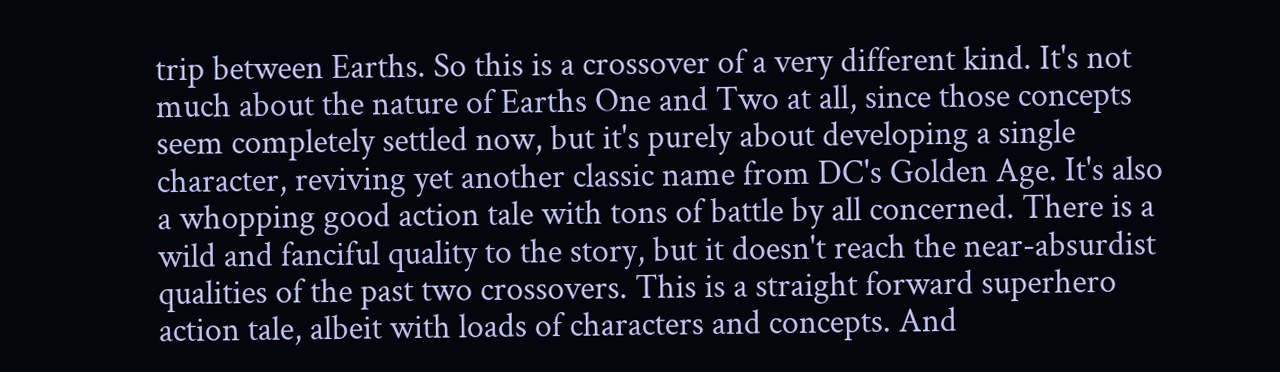trip between Earths. So this is a crossover of a very different kind. It's not much about the nature of Earths One and Two at all, since those concepts seem completely settled now, but it's purely about developing a single character, reviving yet another classic name from DC's Golden Age. It's also a whopping good action tale with tons of battle by all concerned. There is a wild and fanciful quality to the story, but it doesn't reach the near-absurdist qualities of the past two crossovers. This is a straight forward superhero action tale, albeit with loads of characters and concepts. And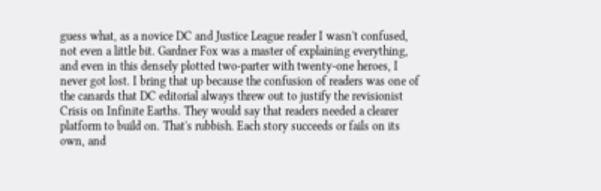guess what, as a novice DC and Justice League reader I wasn't confused, not even a little bit. Gardner Fox was a master of explaining everything, and even in this densely plotted two-parter with twenty-one heroes, I never got lost. I bring that up because the confusion of readers was one of the canards that DC editorial always threw out to justify the revisionist Crisis on Infinite Earths. They would say that readers needed a clearer platform to build on. That's rubbish. Each story succeeds or fails on its own, and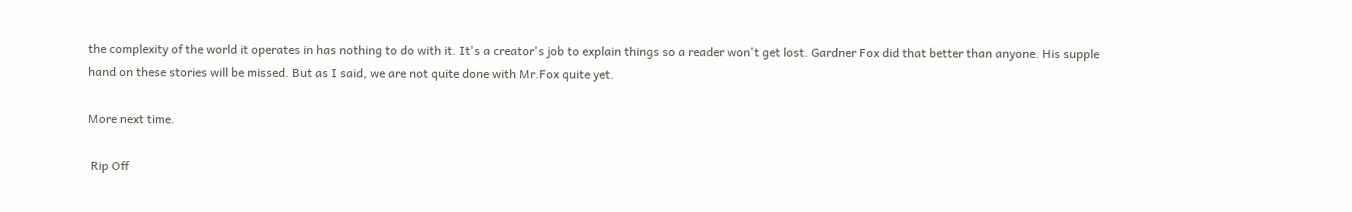the complexity of the world it operates in has nothing to do with it. It's a creator's job to explain things so a reader won't get lost. Gardner Fox did that better than anyone. His supple hand on these stories will be missed. But as I said, we are not quite done with Mr.Fox quite yet.

More next time.

 Rip Off